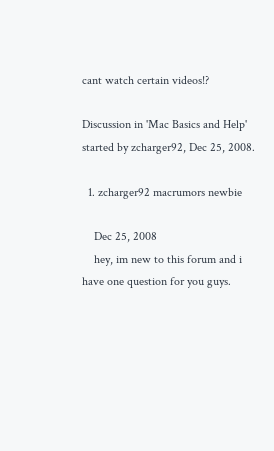cant watch certain videos!?

Discussion in 'Mac Basics and Help' started by zcharger92, Dec 25, 2008.

  1. zcharger92 macrumors newbie

    Dec 25, 2008
    hey, im new to this forum and i have one question for you guys.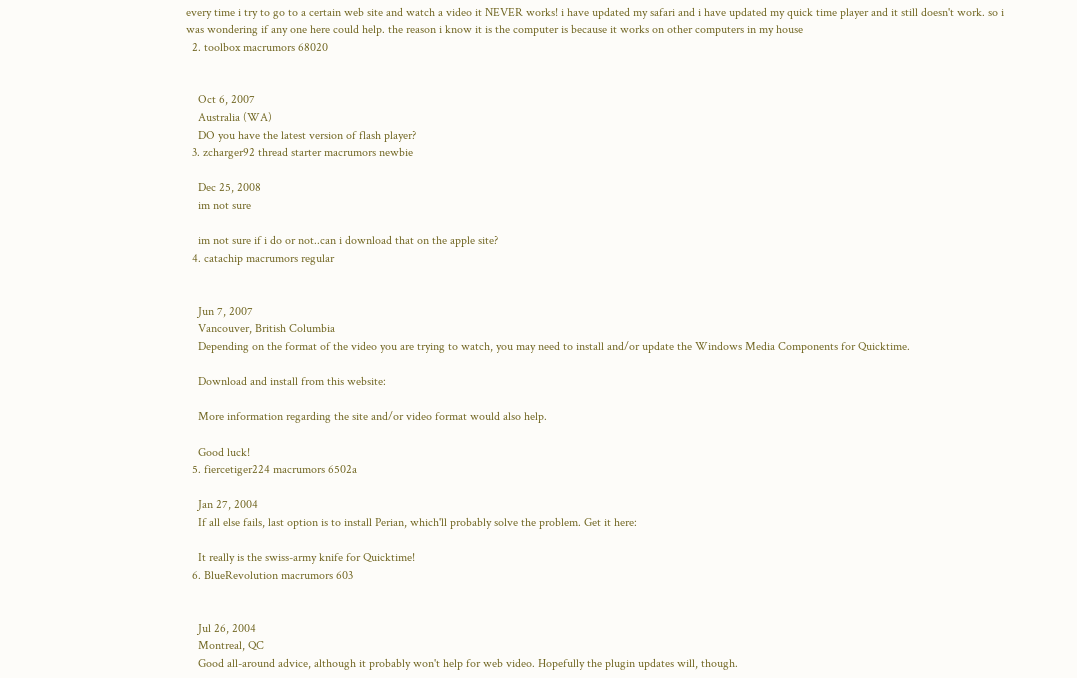every time i try to go to a certain web site and watch a video it NEVER works! i have updated my safari and i have updated my quick time player and it still doesn't work. so i was wondering if any one here could help. the reason i know it is the computer is because it works on other computers in my house
  2. toolbox macrumors 68020


    Oct 6, 2007
    Australia (WA)
    DO you have the latest version of flash player?
  3. zcharger92 thread starter macrumors newbie

    Dec 25, 2008
    im not sure

    im not sure if i do or not..can i download that on the apple site?
  4. catachip macrumors regular


    Jun 7, 2007
    Vancouver, British Columbia
    Depending on the format of the video you are trying to watch, you may need to install and/or update the Windows Media Components for Quicktime.

    Download and install from this website:

    More information regarding the site and/or video format would also help.

    Good luck!
  5. fiercetiger224 macrumors 6502a

    Jan 27, 2004
    If all else fails, last option is to install Perian, which'll probably solve the problem. Get it here:

    It really is the swiss-army knife for Quicktime!
  6. BlueRevolution macrumors 603


    Jul 26, 2004
    Montreal, QC
    Good all-around advice, although it probably won't help for web video. Hopefully the plugin updates will, though.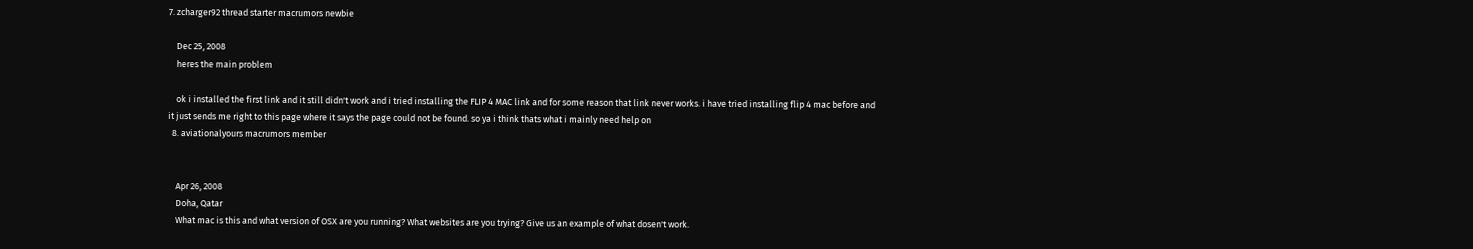7. zcharger92 thread starter macrumors newbie

    Dec 25, 2008
    heres the main problem

    ok i installed the first link and it still didn't work and i tried installing the FLIP 4 MAC link and for some reason that link never works. i have tried installing flip 4 mac before and it just sends me right to this page where it says the page could not be found. so ya i think thats what i mainly need help on
  8. aviationalyours macrumors member


    Apr 26, 2008
    Doha, Qatar
    What mac is this and what version of OSX are you running? What websites are you trying? Give us an example of what dosen't work.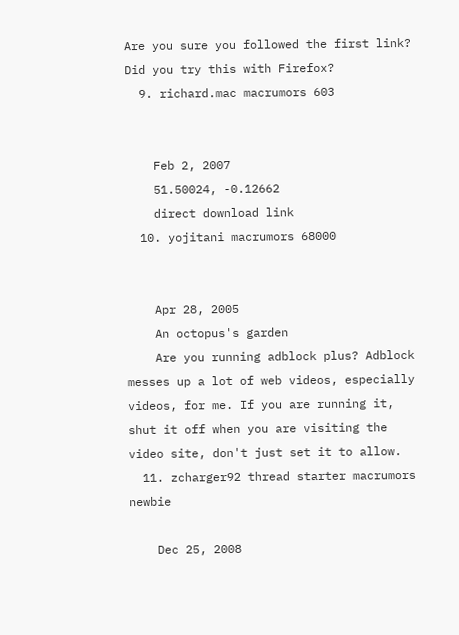Are you sure you followed the first link? Did you try this with Firefox?
  9. richard.mac macrumors 603


    Feb 2, 2007
    51.50024, -0.12662
    direct download link
  10. yojitani macrumors 68000


    Apr 28, 2005
    An octopus's garden
    Are you running adblock plus? Adblock messes up a lot of web videos, especially videos, for me. If you are running it, shut it off when you are visiting the video site, don't just set it to allow.
  11. zcharger92 thread starter macrumors newbie

    Dec 25, 2008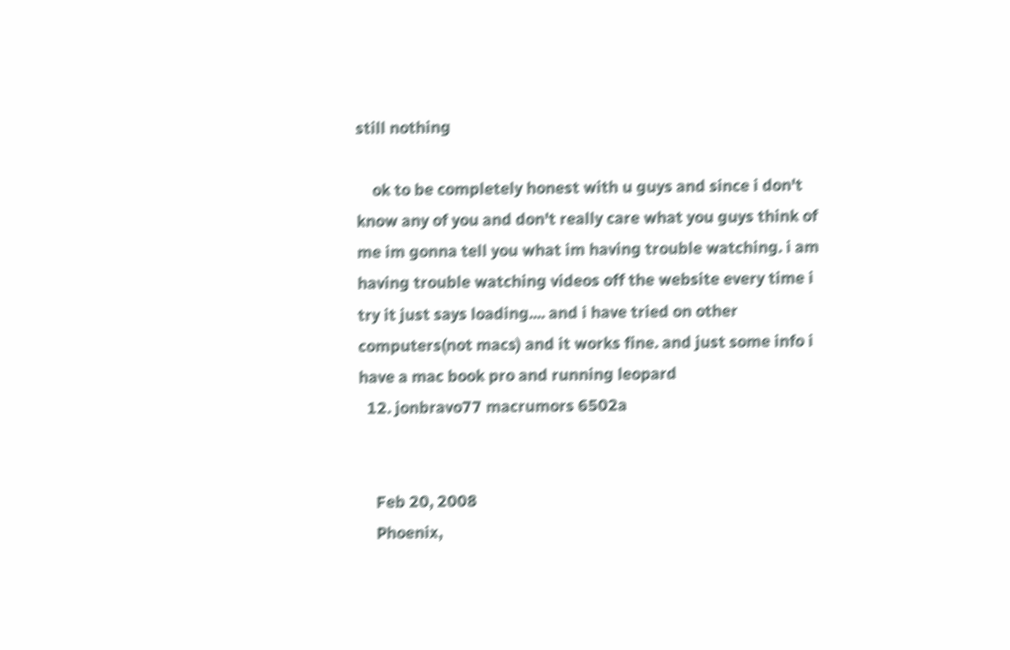still nothing

    ok to be completely honest with u guys and since i don't know any of you and don't really care what you guys think of me im gonna tell you what im having trouble watching. i am having trouble watching videos off the website every time i try it just says loading.... and i have tried on other computers(not macs) and it works fine. and just some info i have a mac book pro and running leopard
  12. jonbravo77 macrumors 6502a


    Feb 20, 2008
    Phoenix,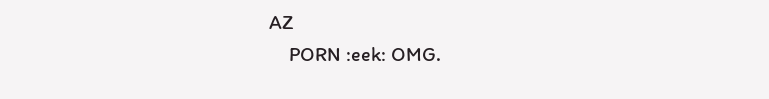AZ
    PORN :eek: OMG.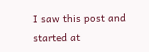I saw this post and started at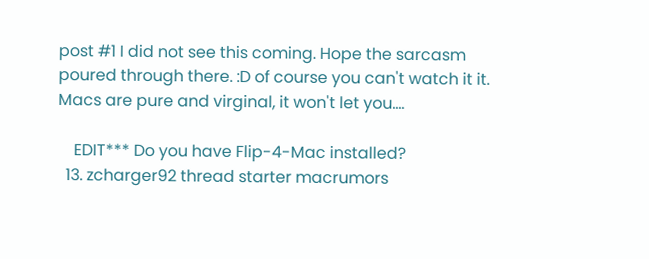post #1 I did not see this coming. Hope the sarcasm poured through there. :D of course you can't watch it it. Macs are pure and virginal, it won't let you....

    EDIT*** Do you have Flip-4-Mac installed?
  13. zcharger92 thread starter macrumors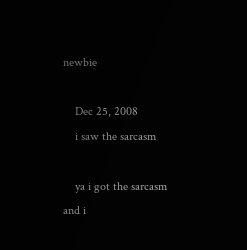newbie

    Dec 25, 2008
    i saw the sarcasm

    ya i got the sarcasm and i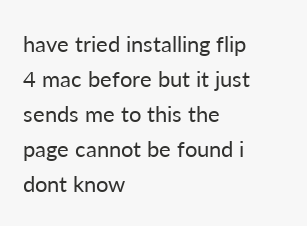have tried installing flip 4 mac before but it just sends me to this the page cannot be found i dont know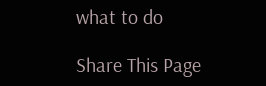what to do

Share This Page